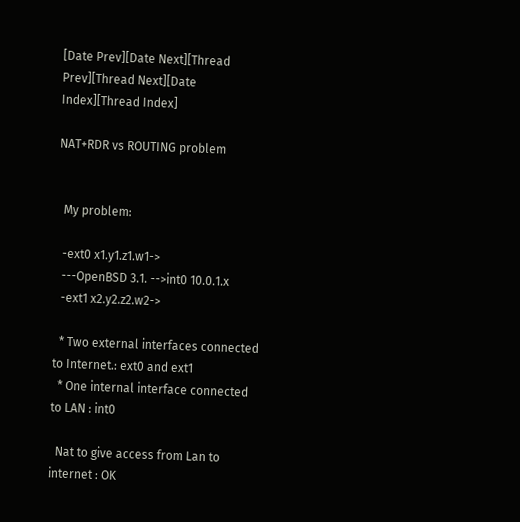[Date Prev][Date Next][Thread Prev][Thread Next][Date Index][Thread Index]

NAT+RDR vs ROUTING problem


  My problem:

  -ext0 x1.y1.z1.w1->
  ---OpenBSD 3.1. -->int0 10.0.1.x
  -ext1 x2.y2.z2.w2->

  * Two external interfaces connected to Internet.: ext0 and ext1
  * One internal interface connected to LAN : int0

  Nat to give access from Lan to internet : OK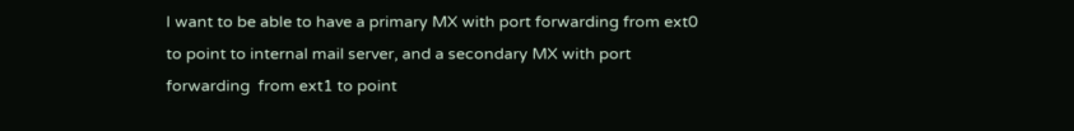I want to be able to have a primary MX with port forwarding from ext0
to point to internal mail server, and a secondary MX with port
forwarding  from ext1 to point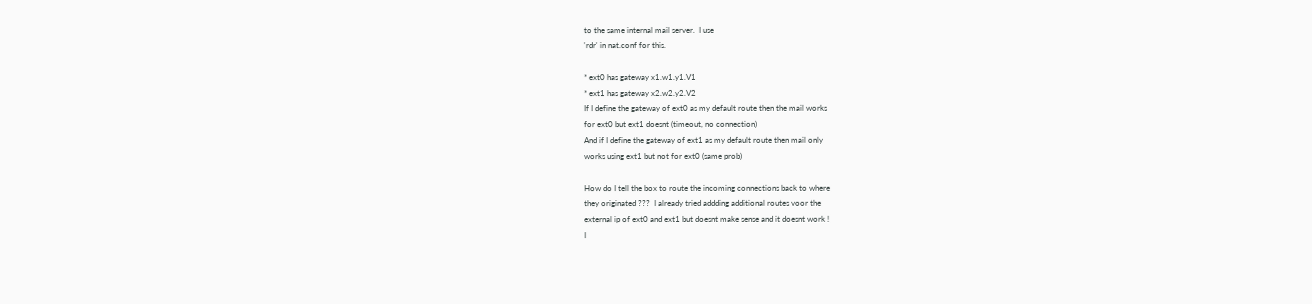to the same internal mail server.  I use
'rdr' in nat.conf for this.

* ext0 has gateway x1.w1.y1.V1
* ext1 has gateway x2.w2.y2.V2
If I define the gateway of ext0 as my default route then the mail works
for ext0 but ext1 doesnt (timeout, no connection)
And if I define the gateway of ext1 as my default route then mail only
works using ext1 but not for ext0 (same prob)

How do I tell the box to route the incoming connections back to where
they originated ???  I already tried addding additional routes voor the
external ip of ext0 and ext1 but doesnt make sense and it doesnt work !
I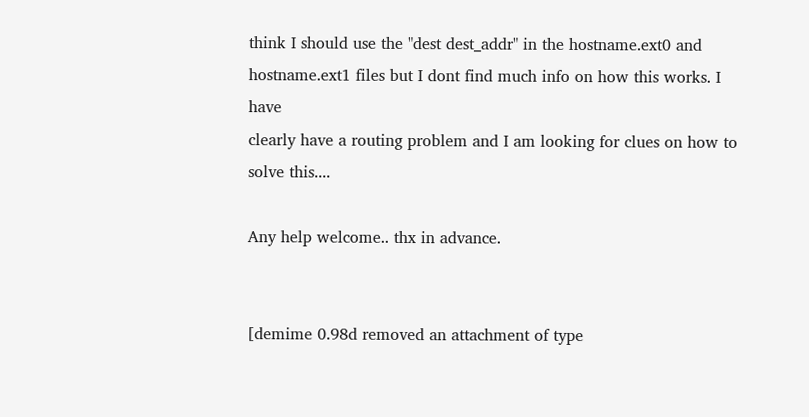think I should use the "dest dest_addr" in the hostname.ext0 and
hostname.ext1 files but I dont find much info on how this works. I have
clearly have a routing problem and I am looking for clues on how to
solve this....

Any help welcome.. thx in advance.


[demime 0.98d removed an attachment of type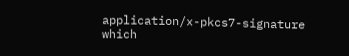application/x-pkcs7-signature which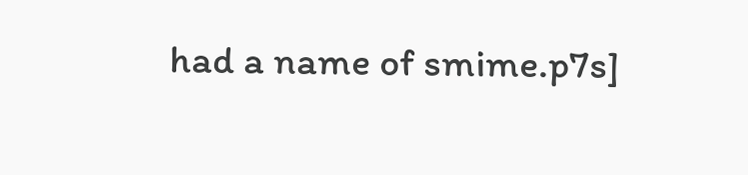had a name of smime.p7s]